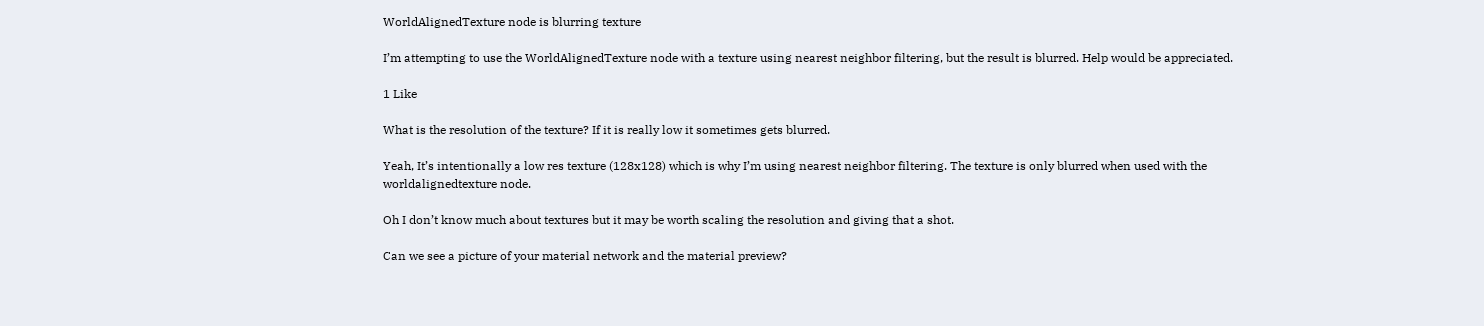WorldAlignedTexture node is blurring texture

I’m attempting to use the WorldAlignedTexture node with a texture using nearest neighbor filtering, but the result is blurred. Help would be appreciated.

1 Like

What is the resolution of the texture? If it is really low it sometimes gets blurred.

Yeah, It’s intentionally a low res texture (128x128) which is why I’m using nearest neighbor filtering. The texture is only blurred when used with the worldalignedtexture node.

Oh I don’t know much about textures but it may be worth scaling the resolution and giving that a shot.

Can we see a picture of your material network and the material preview?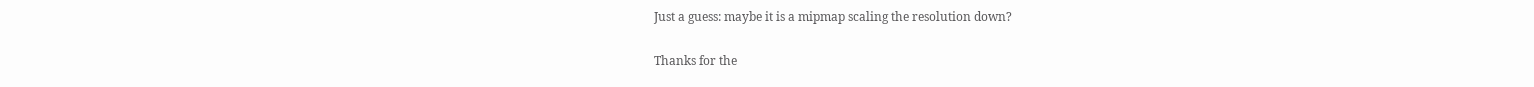Just a guess: maybe it is a mipmap scaling the resolution down?

Thanks for the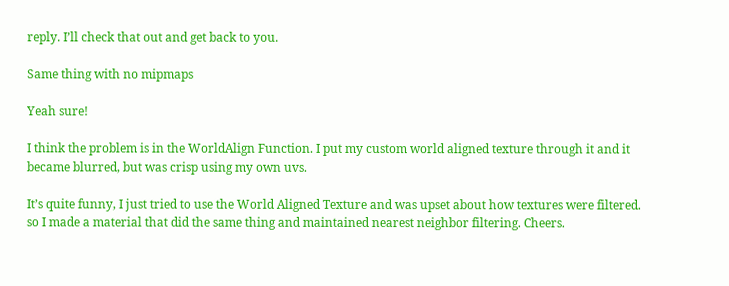reply. I’ll check that out and get back to you.

Same thing with no mipmaps

Yeah sure!

I think the problem is in the WorldAlign Function. I put my custom world aligned texture through it and it became blurred, but was crisp using my own uvs.

It’s quite funny, I just tried to use the World Aligned Texture and was upset about how textures were filtered.
so I made a material that did the same thing and maintained nearest neighbor filtering. Cheers.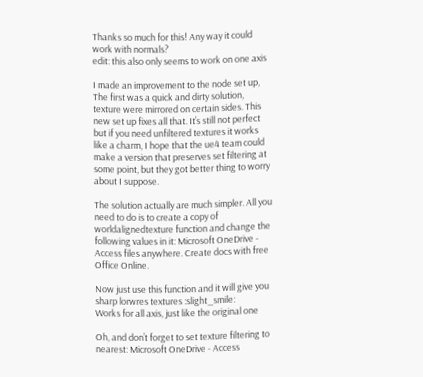Thanks so much for this! Any way it could work with normals?
edit: this also only seems to work on one axis

I made an improvement to the node set up, The first was a quick and dirty solution, texture were mirrored on certain sides. This new set up fixes all that. It’s still not perfect but if you need unfiltered textures it works like a charm, I hope that the ue4 team could make a version that preserves set filtering at some point, but they got better thing to worry about I suppose.

The solution actually are much simpler. All you need to do is to create a copy of worldalignedtexture function and change the following values in it: Microsoft OneDrive - Access files anywhere. Create docs with free Office Online.

Now just use this function and it will give you sharp lorwres textures :slight_smile:
Works for all axis, just like the original one

Oh, and don’t forget to set texture filtering to nearest: Microsoft OneDrive - Access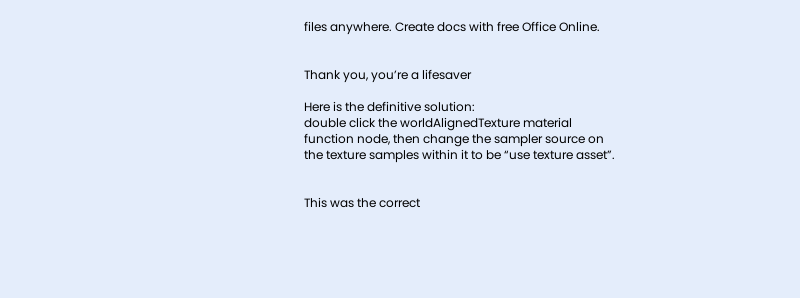files anywhere. Create docs with free Office Online.


Thank you, you’re a lifesaver

Here is the definitive solution:
double click the worldAlignedTexture material function node, then change the sampler source on the texture samples within it to be “use texture asset”.


This was the correct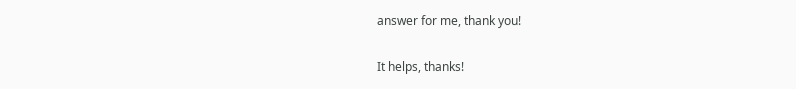answer for me, thank you!

It helps, thanks!